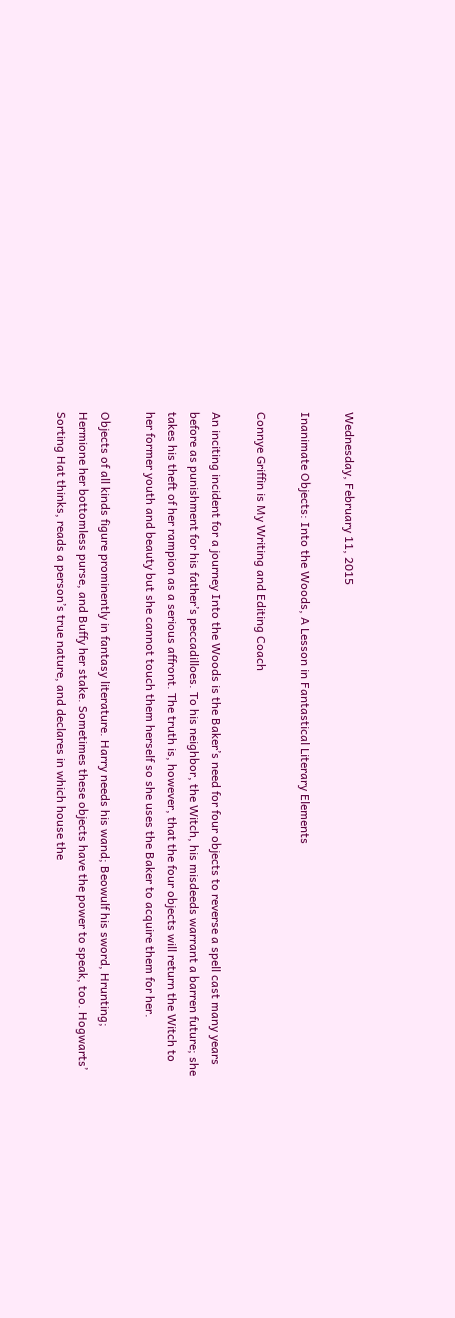Wednesday, February 11, 2015

Inanimate Objects: Into the Woods, A Lesson in Fantastical Literary Elements

Connye Griffin is My Writing and Editing Coach

An inciting incident for a journey Into the Woods is the Baker’s need for four objects to reverse a spell cast many years before as punishment for his father’s peccadilloes. To his neighbor, the Witch, his misdeeds warrant a barren future; she takes his theft of her rampion as a serious affront. The truth is, however, that the four objects will return the Witch to her former youth and beauty but she cannot touch them herself so she uses the Baker to acquire them for her.

Objects of all kinds figure prominently in fantasy literature. Harry needs his wand; Beowulf his sword, Hrunting; Hermione her bottomless purse, and Buffy her stake. Sometimes these objects have the power to speak, too. Hogwarts’ Sorting Hat thinks, reads a person’s true nature, and declares in which house the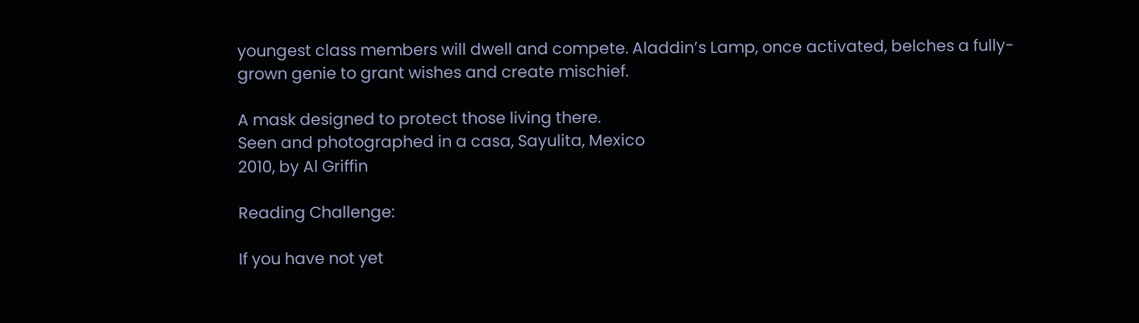youngest class members will dwell and compete. Aladdin’s Lamp, once activated, belches a fully-grown genie to grant wishes and create mischief.

A mask designed to protect those living there.
Seen and photographed in a casa, Sayulita, Mexico
2010, by Al Griffin

Reading Challenge:

If you have not yet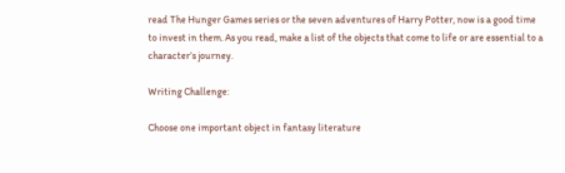read The Hunger Games series or the seven adventures of Harry Potter, now is a good time to invest in them. As you read, make a list of the objects that come to life or are essential to a character’s journey.

Writing Challenge:

Choose one important object in fantasy literature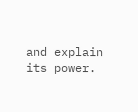and explain its power.